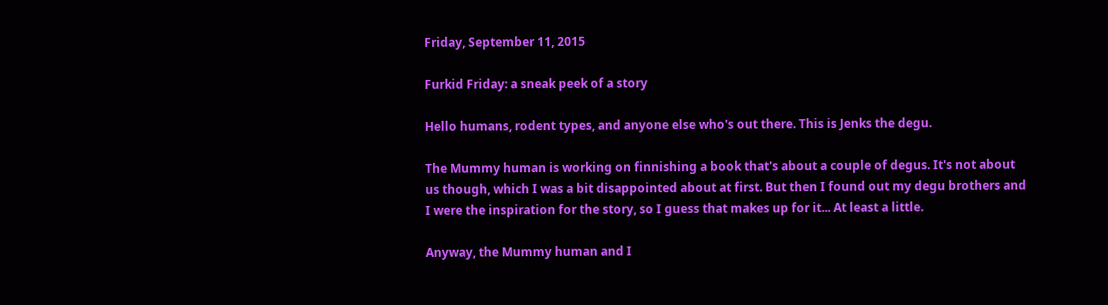Friday, September 11, 2015

Furkid Friday: a sneak peek of a story

Hello humans, rodent types, and anyone else who's out there. This is Jenks the degu.

The Mummy human is working on finnishing a book that's about a couple of degus. It's not about us though, which I was a bit disappointed about at first. But then I found out my degu brothers and I were the inspiration for the story, so I guess that makes up for it... At least a little.

Anyway, the Mummy human and I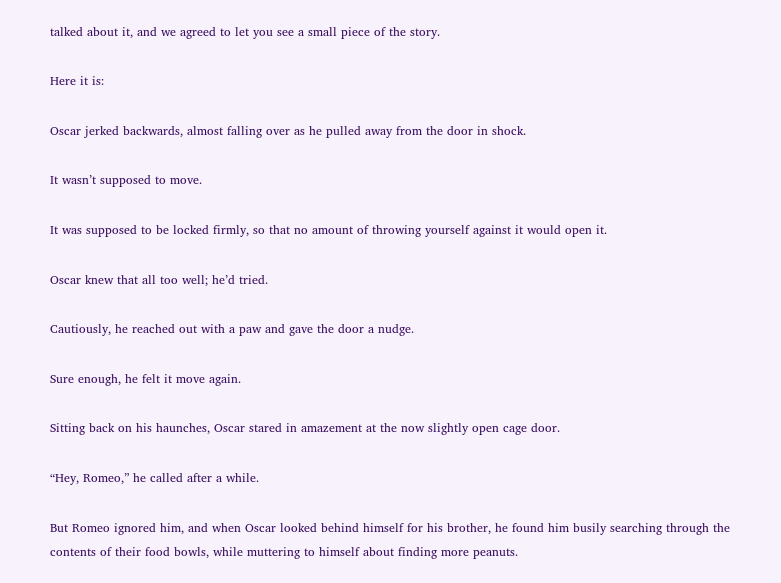talked about it, and we agreed to let you see a small piece of the story.

Here it is:

Oscar jerked backwards, almost falling over as he pulled away from the door in shock.

It wasn’t supposed to move.

It was supposed to be locked firmly, so that no amount of throwing yourself against it would open it.

Oscar knew that all too well; he’d tried.

Cautiously, he reached out with a paw and gave the door a nudge.

Sure enough, he felt it move again.

Sitting back on his haunches, Oscar stared in amazement at the now slightly open cage door.

“Hey, Romeo,” he called after a while.

But Romeo ignored him, and when Oscar looked behind himself for his brother, he found him busily searching through the contents of their food bowls, while muttering to himself about finding more peanuts.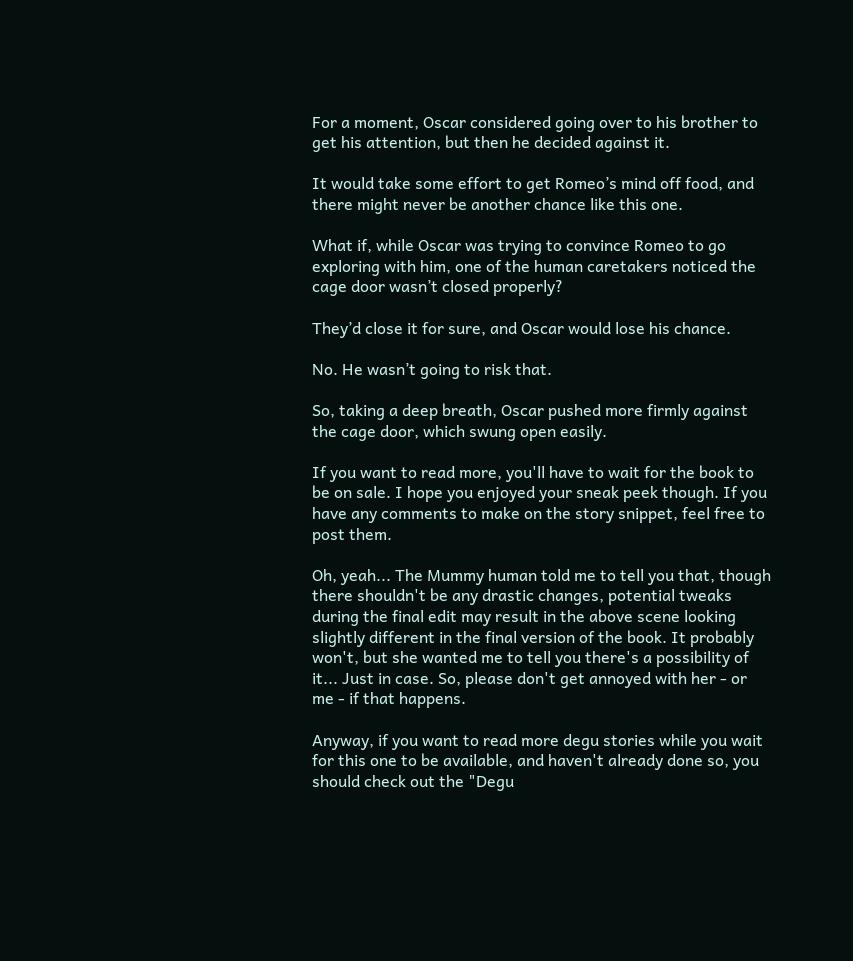For a moment, Oscar considered going over to his brother to get his attention, but then he decided against it.

It would take some effort to get Romeo’s mind off food, and there might never be another chance like this one.

What if, while Oscar was trying to convince Romeo to go exploring with him, one of the human caretakers noticed the cage door wasn’t closed properly?

They’d close it for sure, and Oscar would lose his chance.

No. He wasn’t going to risk that.

So, taking a deep breath, Oscar pushed more firmly against the cage door, which swung open easily.

If you want to read more, you'll have to wait for the book to be on sale. I hope you enjoyed your sneak peek though. If you have any comments to make on the story snippet, feel free to post them.

Oh, yeah... The Mummy human told me to tell you that, though there shouldn't be any drastic changes, potential tweaks during the final edit may result in the above scene looking slightly different in the final version of the book. It probably won't, but she wanted me to tell you there's a possibility of it... Just in case. So, please don't get annoyed with her - or me - if that happens.

Anyway, if you want to read more degu stories while you wait for this one to be available, and haven't already done so, you should check out the "Degu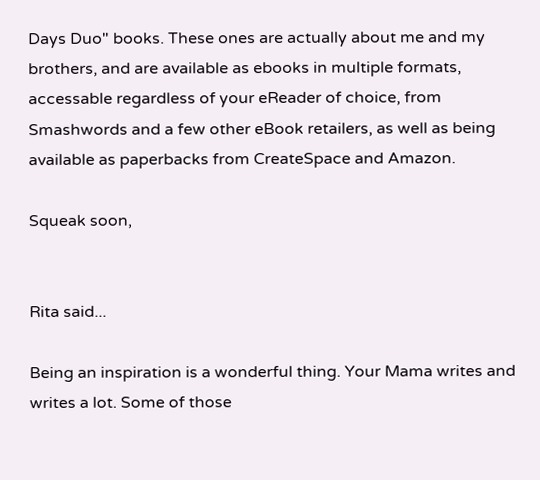Days Duo" books. These ones are actually about me and my brothers, and are available as ebooks in multiple formats, accessable regardless of your eReader of choice, from Smashwords and a few other eBook retailers, as well as being available as paperbacks from CreateSpace and Amazon.

Squeak soon,


Rita said...

Being an inspiration is a wonderful thing. Your Mama writes and writes a lot. Some of those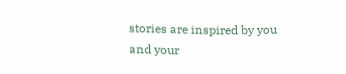stories are inspired by you and your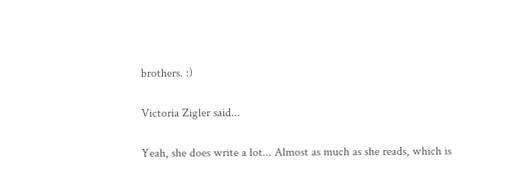brothers. :)

Victoria Zigler said...

Yeah, she does write a lot... Almost as much as she reads, which is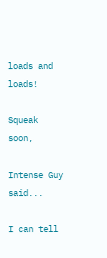loads and loads!

Squeak soon,

Intense Guy said...

I can tell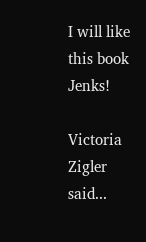I will like this book Jenks!

Victoria Zigler said...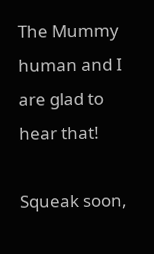The Mummy human and I are glad to hear that!

Squeak soon,